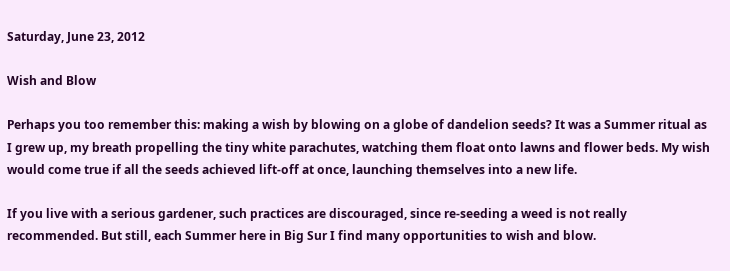Saturday, June 23, 2012

Wish and Blow

Perhaps you too remember this: making a wish by blowing on a globe of dandelion seeds? It was a Summer ritual as I grew up, my breath propelling the tiny white parachutes, watching them float onto lawns and flower beds. My wish would come true if all the seeds achieved lift-off at once, launching themselves into a new life.

If you live with a serious gardener, such practices are discouraged, since re-seeding a weed is not really recommended. But still, each Summer here in Big Sur I find many opportunities to wish and blow.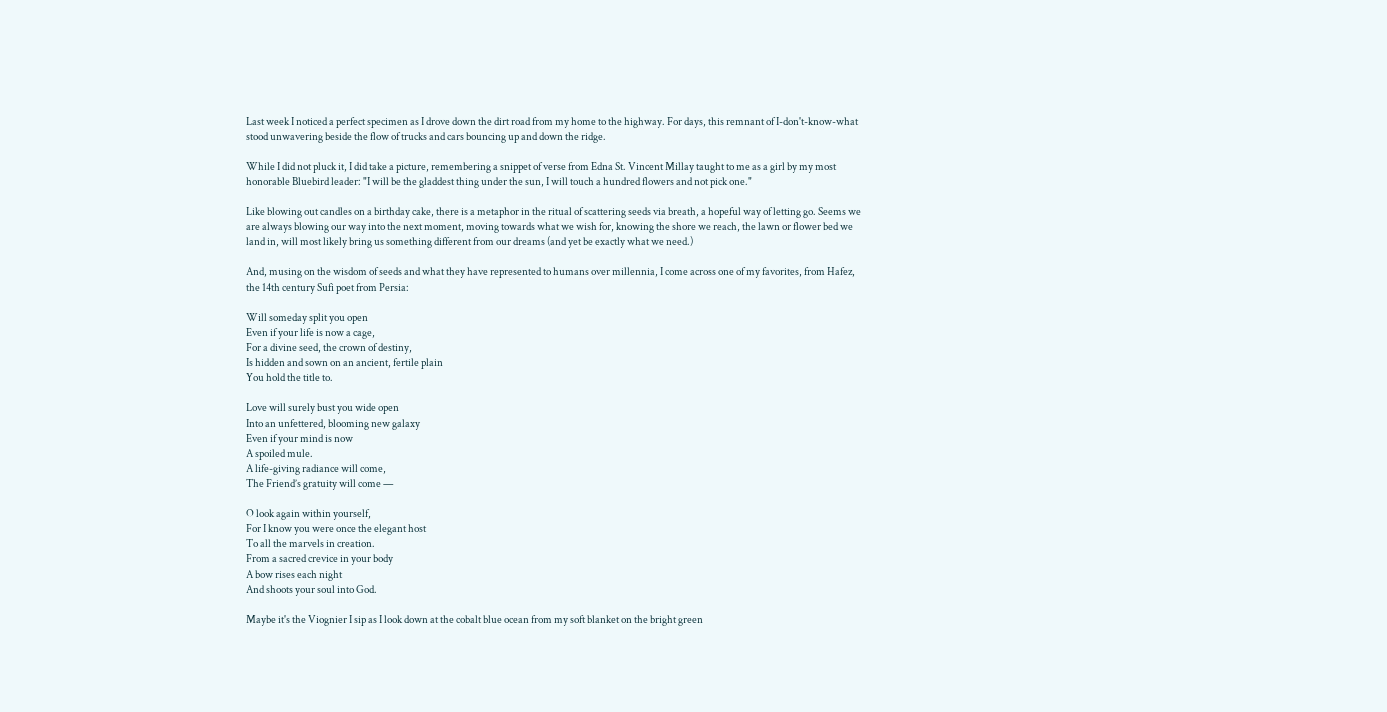Last week I noticed a perfect specimen as I drove down the dirt road from my home to the highway. For days, this remnant of I-don't-know-what stood unwavering beside the flow of trucks and cars bouncing up and down the ridge.

While I did not pluck it, I did take a picture, remembering a snippet of verse from Edna St. Vincent Millay taught to me as a girl by my most honorable Bluebird leader: "I will be the gladdest thing under the sun, I will touch a hundred flowers and not pick one."

Like blowing out candles on a birthday cake, there is a metaphor in the ritual of scattering seeds via breath, a hopeful way of letting go. Seems we are always blowing our way into the next moment, moving towards what we wish for, knowing the shore we reach, the lawn or flower bed we land in, will most likely bring us something different from our dreams (and yet be exactly what we need.)

And, musing on the wisdom of seeds and what they have represented to humans over millennia, I come across one of my favorites, from Hafez, the 14th century Sufi poet from Persia:

Will someday split you open
Even if your life is now a cage,
For a divine seed, the crown of destiny,
Is hidden and sown on an ancient, fertile plain
You hold the title to.

Love will surely bust you wide open
Into an unfettered, blooming new galaxy
Even if your mind is now
A spoiled mule.
A life-giving radiance will come,
The Friend’s gratuity will come —

O look again within yourself,
For I know you were once the elegant host
To all the marvels in creation.
From a sacred crevice in your body
A bow rises each night
And shoots your soul into God.

Maybe it's the Viognier I sip as I look down at the cobalt blue ocean from my soft blanket on the bright green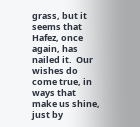grass, but it seems that Hafez, once again, has nailed it.  Our wishes do come true, in ways that make us shine, just by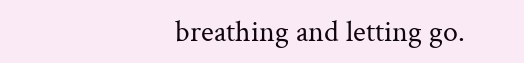breathing and letting go.